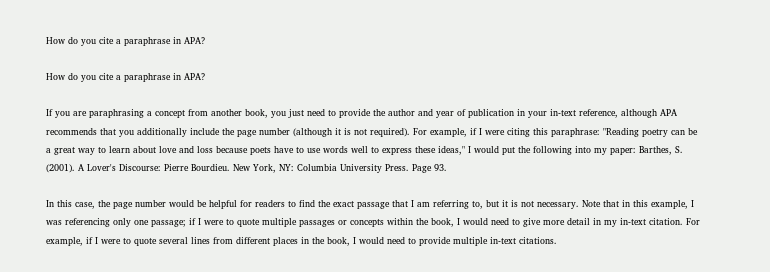How do you cite a paraphrase in APA?

How do you cite a paraphrase in APA?

If you are paraphrasing a concept from another book, you just need to provide the author and year of publication in your in-text reference, although APA recommends that you additionally include the page number (although it is not required). For example, if I were citing this paraphrase: "Reading poetry can be a great way to learn about love and loss because poets have to use words well to express these ideas," I would put the following into my paper: Barthes, S. (2001). A Lover's Discourse: Pierre Bourdieu. New York, NY: Columbia University Press. Page 93.

In this case, the page number would be helpful for readers to find the exact passage that I am referring to, but it is not necessary. Note that in this example, I was referencing only one passage; if I were to quote multiple passages or concepts within the book, I would need to give more detail in my in-text citation. For example, if I were to quote several lines from different places in the book, I would need to provide multiple in-text citations.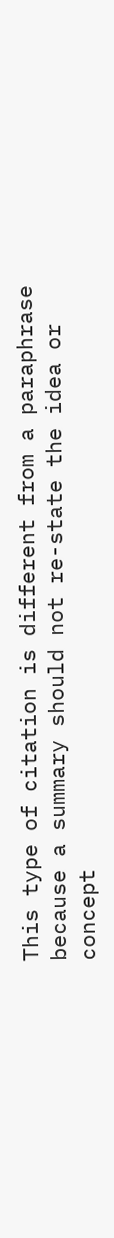This type of citation is different from a paraphrase because a summary should not re-state the idea or concept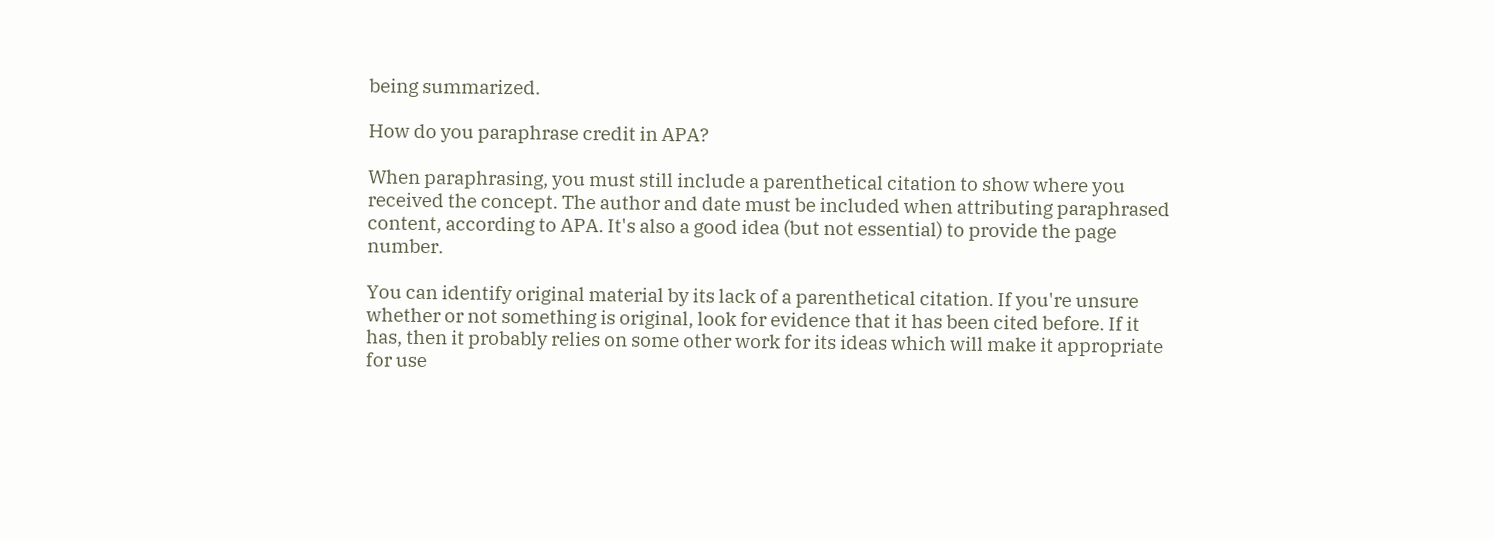being summarized.

How do you paraphrase credit in APA?

When paraphrasing, you must still include a parenthetical citation to show where you received the concept. The author and date must be included when attributing paraphrased content, according to APA. It's also a good idea (but not essential) to provide the page number.

You can identify original material by its lack of a parenthetical citation. If you're unsure whether or not something is original, look for evidence that it has been cited before. If it has, then it probably relies on some other work for its ideas which will make it appropriate for use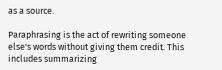as a source.

Paraphrasing is the act of rewriting someone else's words without giving them credit. This includes summarizing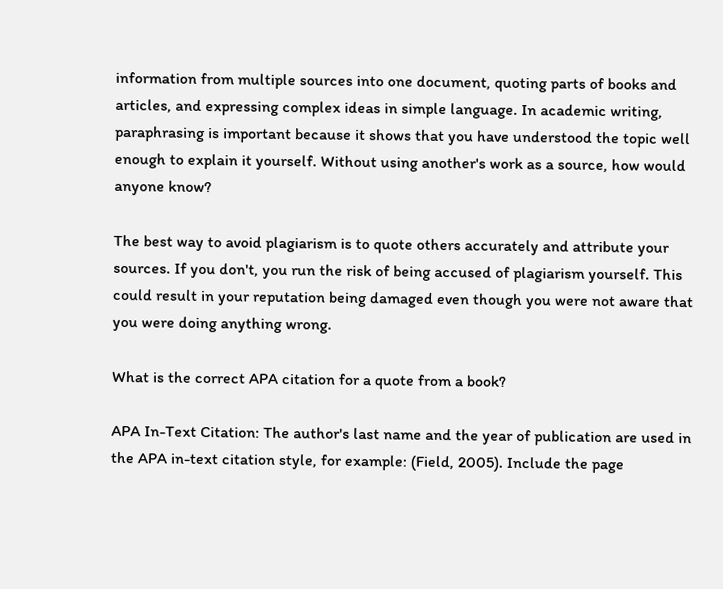information from multiple sources into one document, quoting parts of books and articles, and expressing complex ideas in simple language. In academic writing, paraphrasing is important because it shows that you have understood the topic well enough to explain it yourself. Without using another's work as a source, how would anyone know?

The best way to avoid plagiarism is to quote others accurately and attribute your sources. If you don't, you run the risk of being accused of plagiarism yourself. This could result in your reputation being damaged even though you were not aware that you were doing anything wrong.

What is the correct APA citation for a quote from a book?

APA In-Text Citation: The author's last name and the year of publication are used in the APA in-text citation style, for example: (Field, 2005). Include the page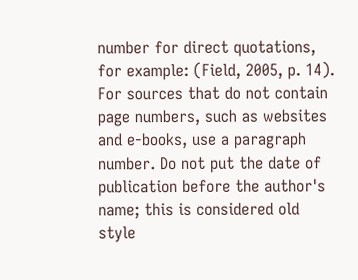number for direct quotations, for example: (Field, 2005, p. 14). For sources that do not contain page numbers, such as websites and e-books, use a paragraph number. Do not put the date of publication before the author's name; this is considered old style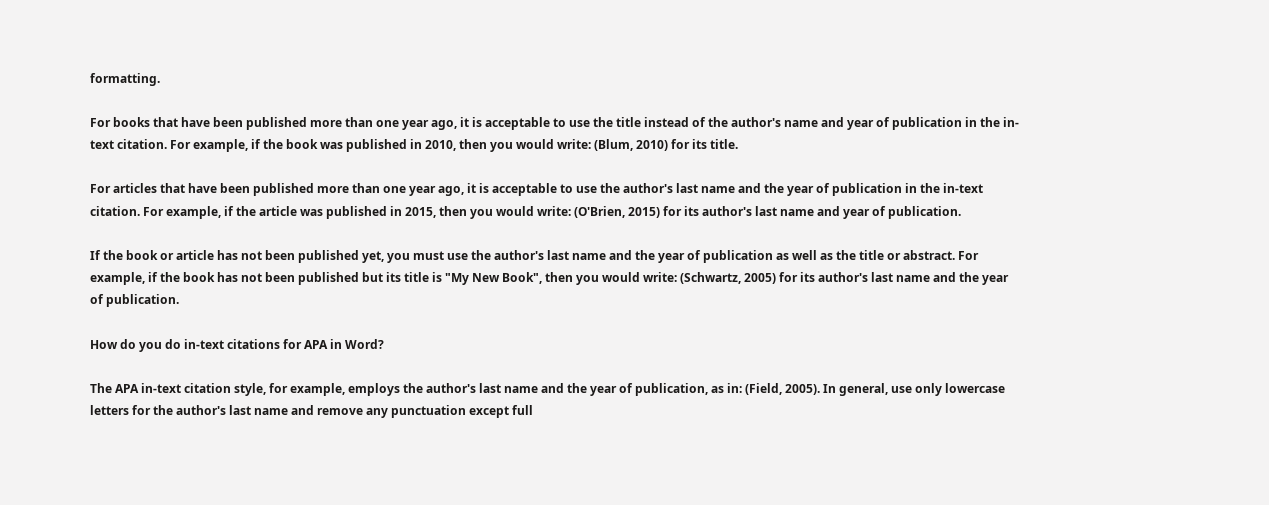formatting.

For books that have been published more than one year ago, it is acceptable to use the title instead of the author's name and year of publication in the in-text citation. For example, if the book was published in 2010, then you would write: (Blum, 2010) for its title.

For articles that have been published more than one year ago, it is acceptable to use the author's last name and the year of publication in the in-text citation. For example, if the article was published in 2015, then you would write: (O'Brien, 2015) for its author's last name and year of publication.

If the book or article has not been published yet, you must use the author's last name and the year of publication as well as the title or abstract. For example, if the book has not been published but its title is "My New Book", then you would write: (Schwartz, 2005) for its author's last name and the year of publication.

How do you do in-text citations for APA in Word?

The APA in-text citation style, for example, employs the author's last name and the year of publication, as in: (Field, 2005). In general, use only lowercase letters for the author's last name and remove any punctuation except full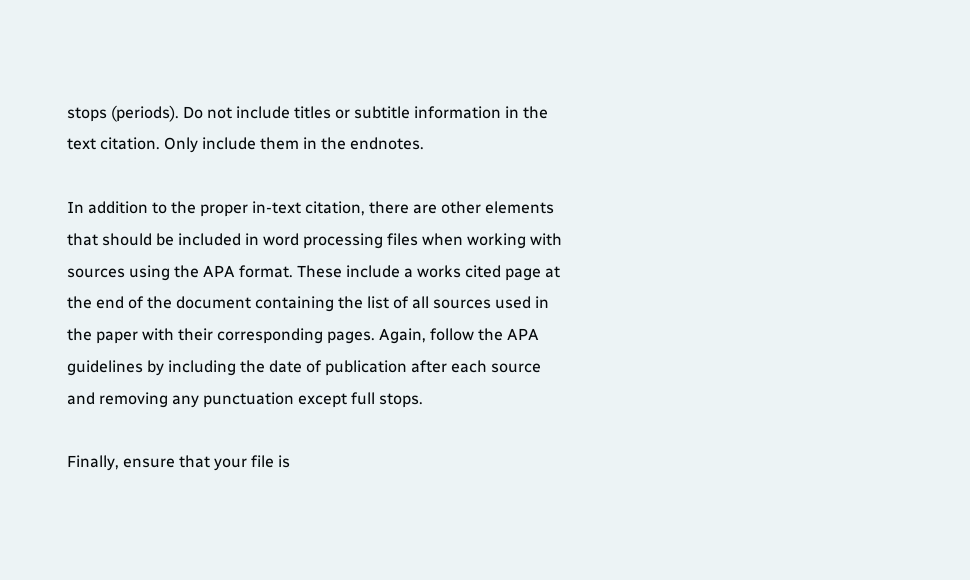stops (periods). Do not include titles or subtitle information in the text citation. Only include them in the endnotes.

In addition to the proper in-text citation, there are other elements that should be included in word processing files when working with sources using the APA format. These include a works cited page at the end of the document containing the list of all sources used in the paper with their corresponding pages. Again, follow the APA guidelines by including the date of publication after each source and removing any punctuation except full stops.

Finally, ensure that your file is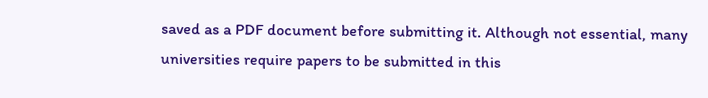saved as a PDF document before submitting it. Although not essential, many universities require papers to be submitted in this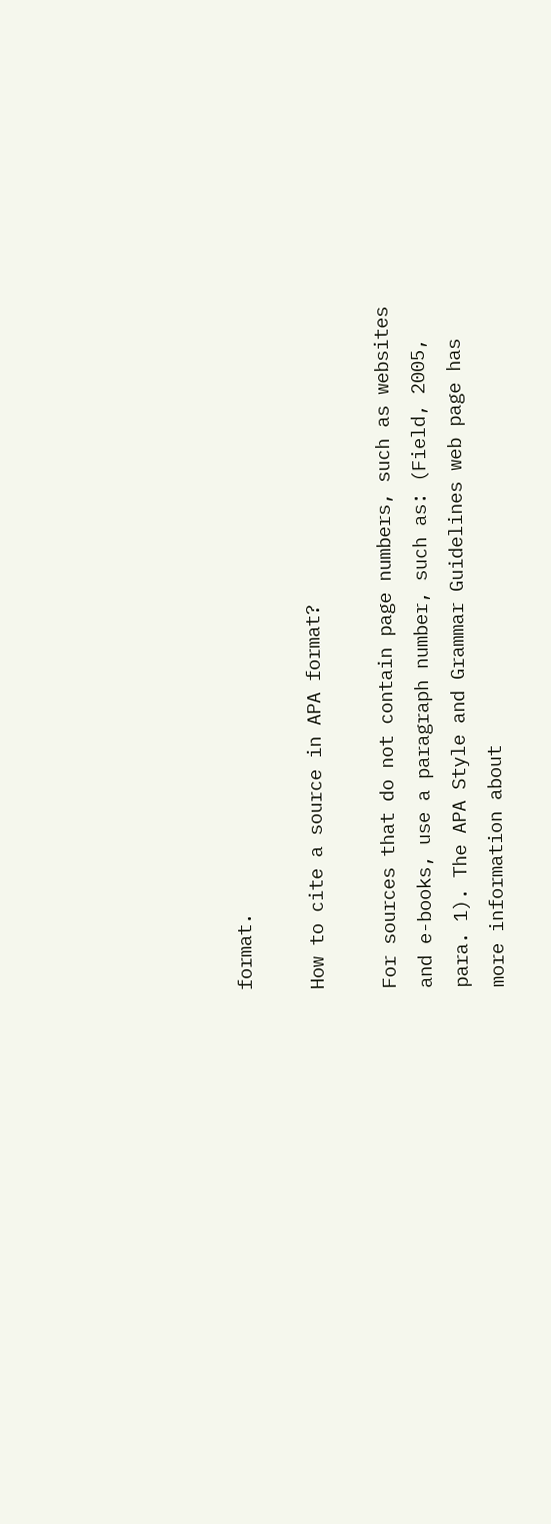format.

How to cite a source in APA format?

For sources that do not contain page numbers, such as websites and e-books, use a paragraph number, such as: (Field, 2005, para. 1). The APA Style and Grammar Guidelines web page has more information about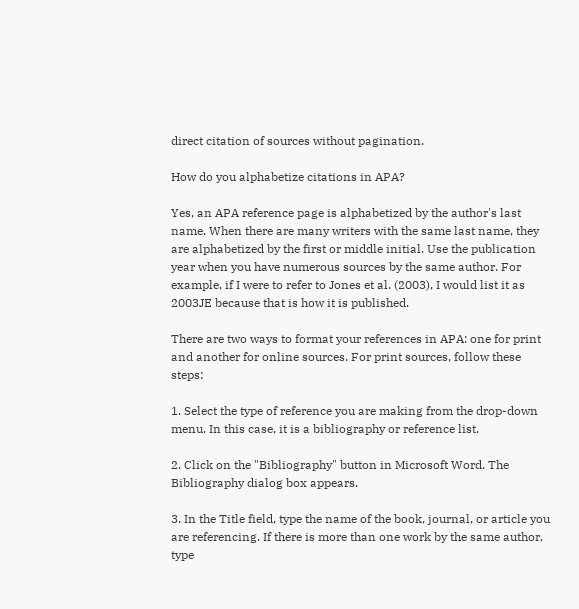direct citation of sources without pagination.

How do you alphabetize citations in APA?

Yes, an APA reference page is alphabetized by the author's last name. When there are many writers with the same last name, they are alphabetized by the first or middle initial. Use the publication year when you have numerous sources by the same author. For example, if I were to refer to Jones et al. (2003), I would list it as 2003JE because that is how it is published.

There are two ways to format your references in APA: one for print and another for online sources. For print sources, follow these steps:

1. Select the type of reference you are making from the drop-down menu. In this case, it is a bibliography or reference list.

2. Click on the "Bibliography" button in Microsoft Word. The Bibliography dialog box appears.

3. In the Title field, type the name of the book, journal, or article you are referencing. If there is more than one work by the same author, type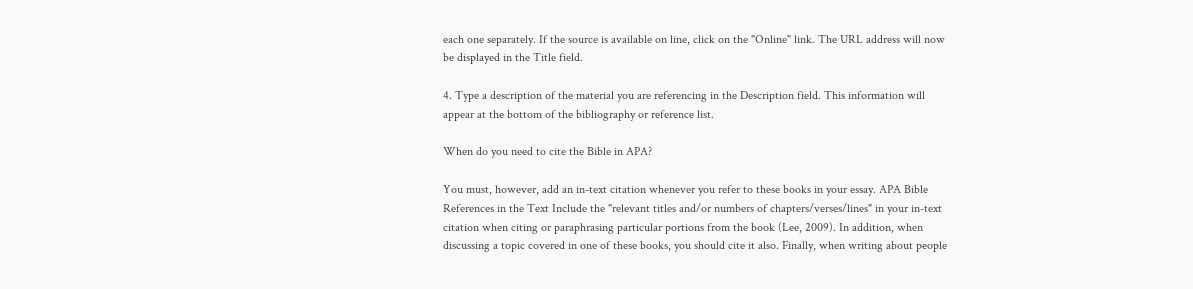each one separately. If the source is available on line, click on the "Online" link. The URL address will now be displayed in the Title field.

4. Type a description of the material you are referencing in the Description field. This information will appear at the bottom of the bibliography or reference list.

When do you need to cite the Bible in APA?

You must, however, add an in-text citation whenever you refer to these books in your essay. APA Bible References in the Text Include the "relevant titles and/or numbers of chapters/verses/lines" in your in-text citation when citing or paraphrasing particular portions from the book (Lee, 2009). In addition, when discussing a topic covered in one of these books, you should cite it also. Finally, when writing about people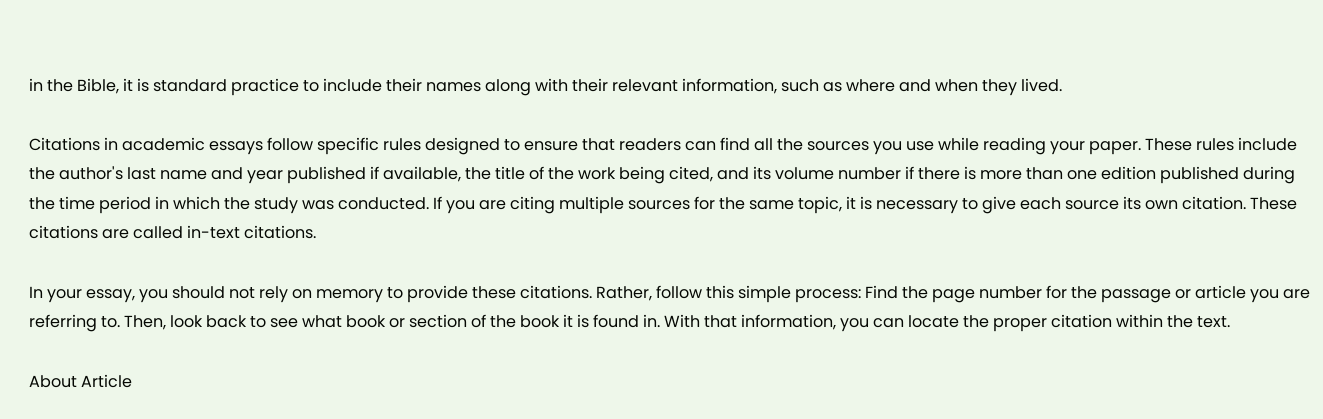in the Bible, it is standard practice to include their names along with their relevant information, such as where and when they lived.

Citations in academic essays follow specific rules designed to ensure that readers can find all the sources you use while reading your paper. These rules include the author's last name and year published if available, the title of the work being cited, and its volume number if there is more than one edition published during the time period in which the study was conducted. If you are citing multiple sources for the same topic, it is necessary to give each source its own citation. These citations are called in-text citations.

In your essay, you should not rely on memory to provide these citations. Rather, follow this simple process: Find the page number for the passage or article you are referring to. Then, look back to see what book or section of the book it is found in. With that information, you can locate the proper citation within the text.

About Article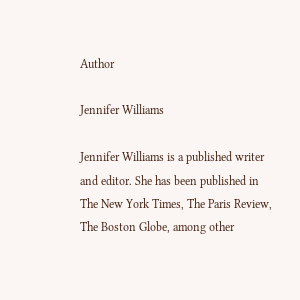Author

Jennifer Williams

Jennifer Williams is a published writer and editor. She has been published in The New York Times, The Paris Review, The Boston Globe, among other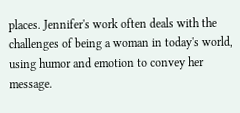places. Jennifer's work often deals with the challenges of being a woman in today's world, using humor and emotion to convey her message.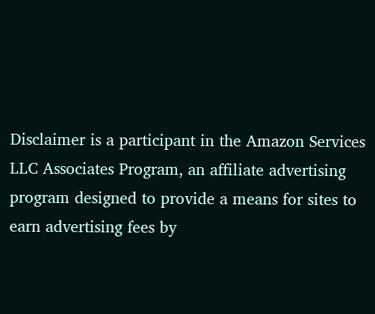Disclaimer is a participant in the Amazon Services LLC Associates Program, an affiliate advertising program designed to provide a means for sites to earn advertising fees by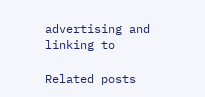advertising and linking to

Related posts